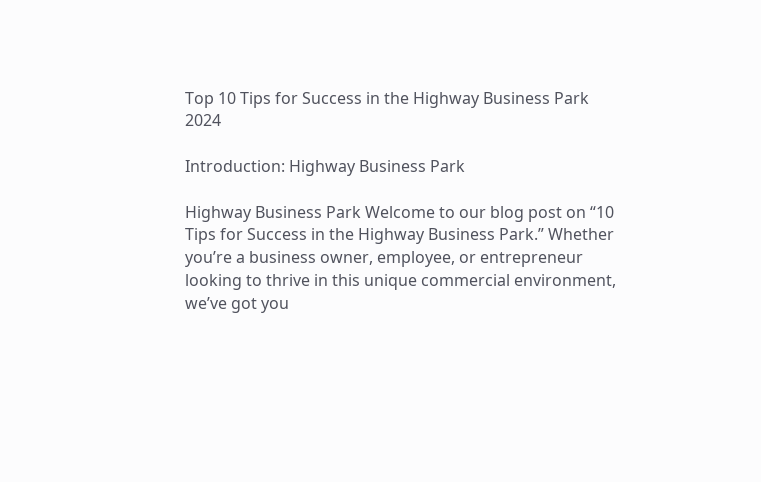Top 10 Tips for Success in the Highway Business Park 2024

Introduction: Highway Business Park

Highway Business Park Welcome to our blog post on “10 Tips for Success in the Highway Business Park.” Whether you’re a business owner, employee, or entrepreneur looking to thrive in this unique commercial environment, we’ve got you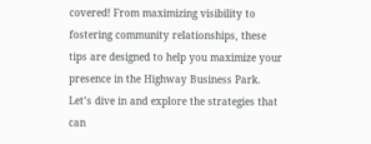covered! From maximizing visibility to fostering community relationships, these tips are designed to help you maximize your presence in the Highway Business Park. Let’s dive in and explore the strategies that can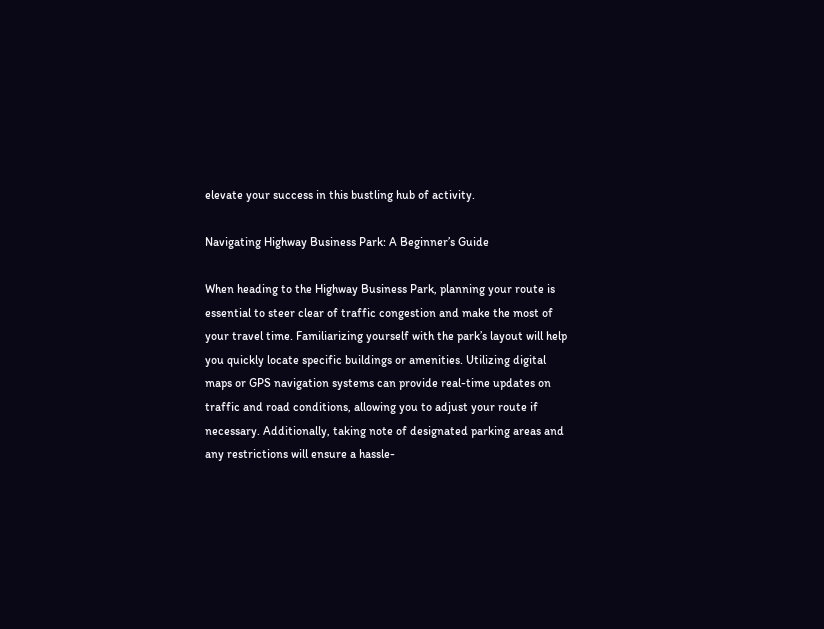elevate your success in this bustling hub of activity.

Navigating Highway Business Park: A Beginner’s Guide

When heading to the Highway Business Park, planning your route is essential to steer clear of traffic congestion and make the most of your travel time. Familiarizing yourself with the park’s layout will help you quickly locate specific buildings or amenities. Utilizing digital maps or GPS navigation systems can provide real-time updates on traffic and road conditions, allowing you to adjust your route if necessary. Additionally, taking note of designated parking areas and any restrictions will ensure a hassle-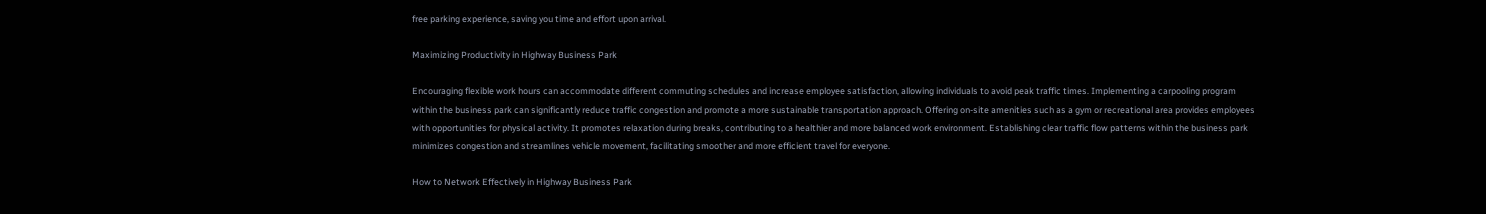free parking experience, saving you time and effort upon arrival.

Maximizing Productivity in Highway Business Park

Encouraging flexible work hours can accommodate different commuting schedules and increase employee satisfaction, allowing individuals to avoid peak traffic times. Implementing a carpooling program within the business park can significantly reduce traffic congestion and promote a more sustainable transportation approach. Offering on-site amenities such as a gym or recreational area provides employees with opportunities for physical activity. It promotes relaxation during breaks, contributing to a healthier and more balanced work environment. Establishing clear traffic flow patterns within the business park minimizes congestion and streamlines vehicle movement, facilitating smoother and more efficient travel for everyone.

How to Network Effectively in Highway Business Park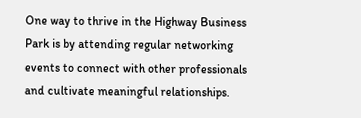One way to thrive in the Highway Business Park is by attending regular networking events to connect with other professionals and cultivate meaningful relationships.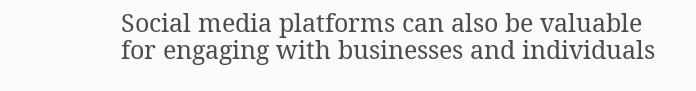Social media platforms can also be valuable for engaging with businesses and individuals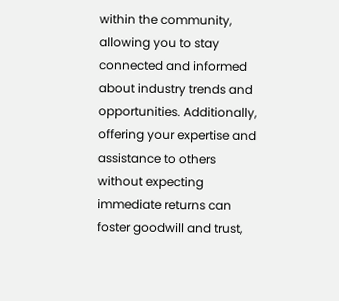within the community, allowing you to stay connected and informed about industry trends and opportunities. Additionally, offering your expertise and assistance to others without expecting immediate returns can foster goodwill and trust,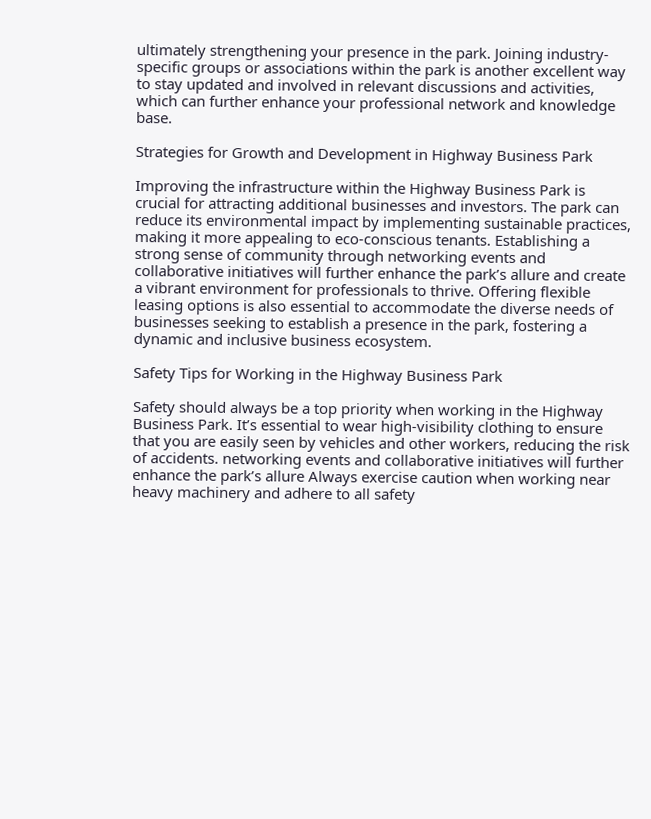ultimately strengthening your presence in the park. Joining industry-specific groups or associations within the park is another excellent way to stay updated and involved in relevant discussions and activities, which can further enhance your professional network and knowledge base.

Strategies for Growth and Development in Highway Business Park

Improving the infrastructure within the Highway Business Park is crucial for attracting additional businesses and investors. The park can reduce its environmental impact by implementing sustainable practices, making it more appealing to eco-conscious tenants. Establishing a strong sense of community through networking events and collaborative initiatives will further enhance the park’s allure and create a vibrant environment for professionals to thrive. Offering flexible leasing options is also essential to accommodate the diverse needs of businesses seeking to establish a presence in the park, fostering a dynamic and inclusive business ecosystem.

Safety Tips for Working in the Highway Business Park

Safety should always be a top priority when working in the Highway Business Park. It’s essential to wear high-visibility clothing to ensure that you are easily seen by vehicles and other workers, reducing the risk of accidents. networking events and collaborative initiatives will further enhance the park’s allure Always exercise caution when working near heavy machinery and adhere to all safety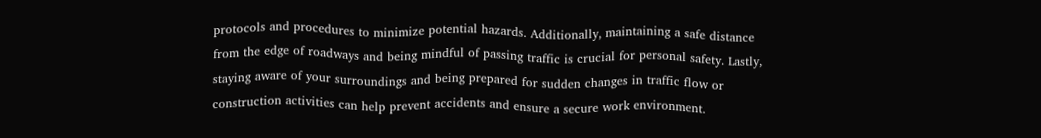protocols and procedures to minimize potential hazards. Additionally, maintaining a safe distance from the edge of roadways and being mindful of passing traffic is crucial for personal safety. Lastly, staying aware of your surroundings and being prepared for sudden changes in traffic flow or construction activities can help prevent accidents and ensure a secure work environment.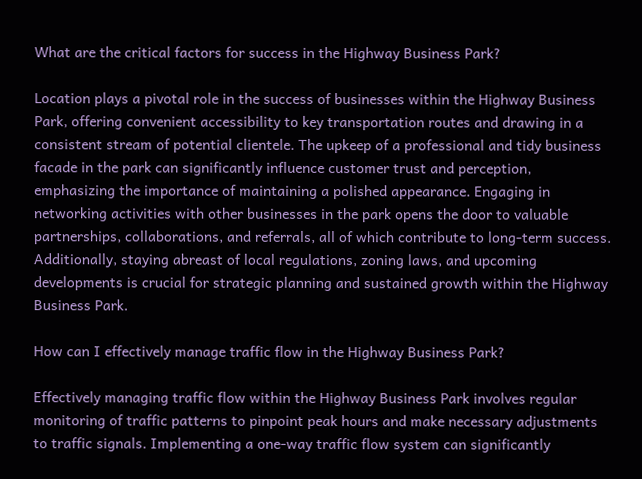What are the critical factors for success in the Highway Business Park?

Location plays a pivotal role in the success of businesses within the Highway Business Park, offering convenient accessibility to key transportation routes and drawing in a consistent stream of potential clientele. The upkeep of a professional and tidy business facade in the park can significantly influence customer trust and perception, emphasizing the importance of maintaining a polished appearance. Engaging in networking activities with other businesses in the park opens the door to valuable partnerships, collaborations, and referrals, all of which contribute to long-term success. Additionally, staying abreast of local regulations, zoning laws, and upcoming developments is crucial for strategic planning and sustained growth within the Highway Business Park.

How can I effectively manage traffic flow in the Highway Business Park?

Effectively managing traffic flow within the Highway Business Park involves regular monitoring of traffic patterns to pinpoint peak hours and make necessary adjustments to traffic signals. Implementing a one-way traffic flow system can significantly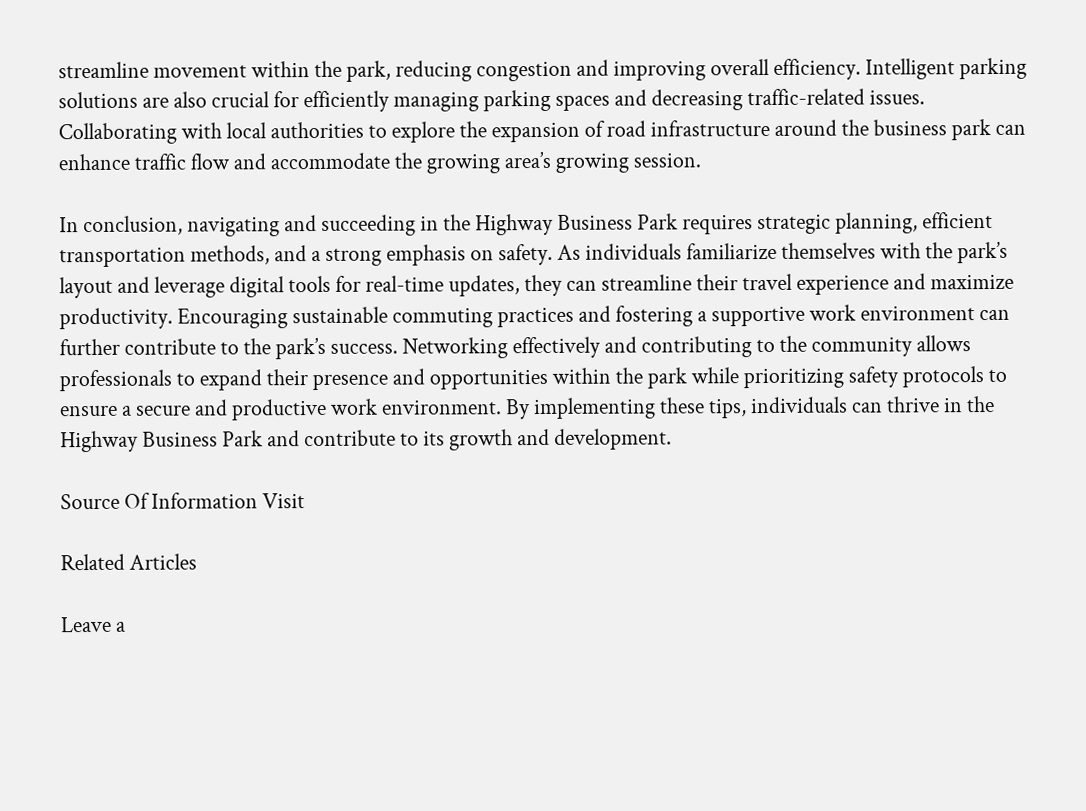streamline movement within the park, reducing congestion and improving overall efficiency. Intelligent parking solutions are also crucial for efficiently managing parking spaces and decreasing traffic-related issues. Collaborating with local authorities to explore the expansion of road infrastructure around the business park can enhance traffic flow and accommodate the growing area’s growing session.

In conclusion, navigating and succeeding in the Highway Business Park requires strategic planning, efficient transportation methods, and a strong emphasis on safety. As individuals familiarize themselves with the park’s layout and leverage digital tools for real-time updates, they can streamline their travel experience and maximize productivity. Encouraging sustainable commuting practices and fostering a supportive work environment can further contribute to the park’s success. Networking effectively and contributing to the community allows professionals to expand their presence and opportunities within the park while prioritizing safety protocols to ensure a secure and productive work environment. By implementing these tips, individuals can thrive in the Highway Business Park and contribute to its growth and development.

Source Of Information Visit

Related Articles

Leave a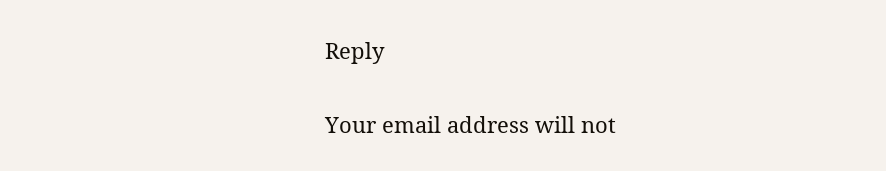Reply

Your email address will not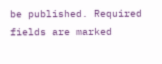be published. Required fields are marked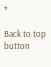*

Back to top button